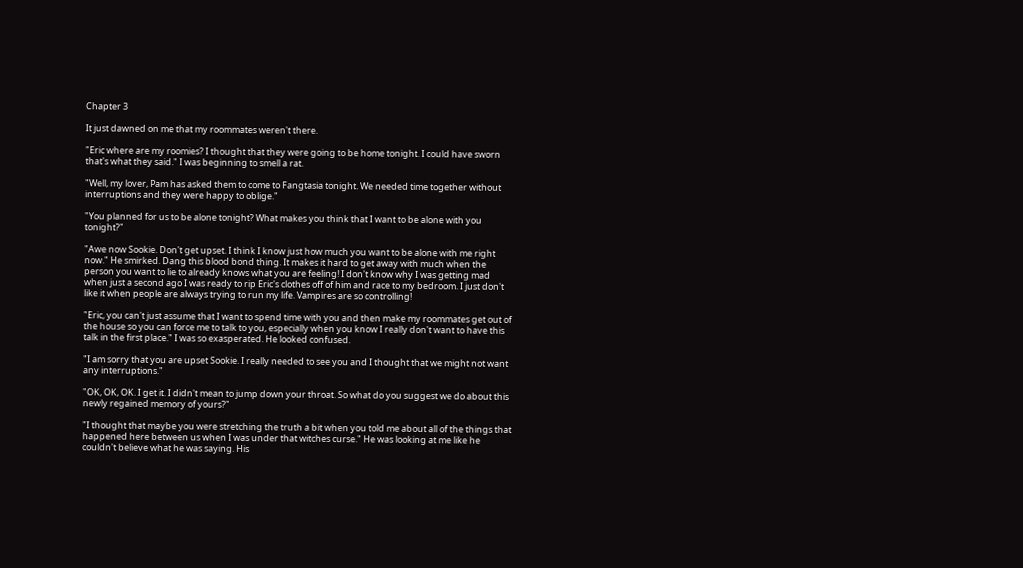Chapter 3

It just dawned on me that my roommates weren't there.

"Eric where are my roomies? I thought that they were going to be home tonight. I could have sworn that's what they said." I was beginning to smell a rat.

"Well, my lover, Pam has asked them to come to Fangtasia tonight. We needed time together without interruptions and they were happy to oblige."

"You planned for us to be alone tonight? What makes you think that I want to be alone with you tonight?"

"Awe now Sookie. Don't get upset. I think I know just how much you want to be alone with me right now." He smirked. Dang this blood bond thing. It makes it hard to get away with much when the person you want to lie to already knows what you are feeling! I don't know why I was getting mad when just a second ago I was ready to rip Eric's clothes off of him and race to my bedroom. I just don't like it when people are always trying to run my life. Vampires are so controlling!

"Eric, you can't just assume that I want to spend time with you and then make my roommates get out of the house so you can force me to talk to you, especially when you know I really don't want to have this talk in the first place." I was so exasperated. He looked confused.

"I am sorry that you are upset Sookie. I really needed to see you and I thought that we might not want any interruptions."

"OK, OK, OK. I get it. I didn't mean to jump down your throat. So what do you suggest we do about this newly regained memory of yours?"

"I thought that maybe you were stretching the truth a bit when you told me about all of the things that happened here between us when I was under that witches curse." He was looking at me like he couldn't believe what he was saying. His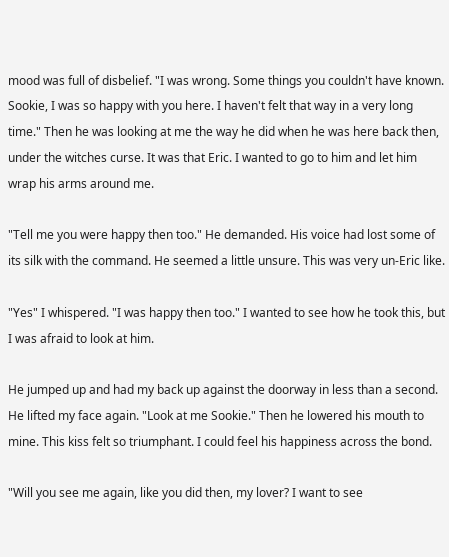mood was full of disbelief. "I was wrong. Some things you couldn't have known. Sookie, I was so happy with you here. I haven't felt that way in a very long time." Then he was looking at me the way he did when he was here back then, under the witches curse. It was that Eric. I wanted to go to him and let him wrap his arms around me.

"Tell me you were happy then too." He demanded. His voice had lost some of its silk with the command. He seemed a little unsure. This was very un-Eric like.

"Yes" I whispered. "I was happy then too." I wanted to see how he took this, but I was afraid to look at him.

He jumped up and had my back up against the doorway in less than a second. He lifted my face again. "Look at me Sookie." Then he lowered his mouth to mine. This kiss felt so triumphant. I could feel his happiness across the bond.

"Will you see me again, like you did then, my lover? I want to see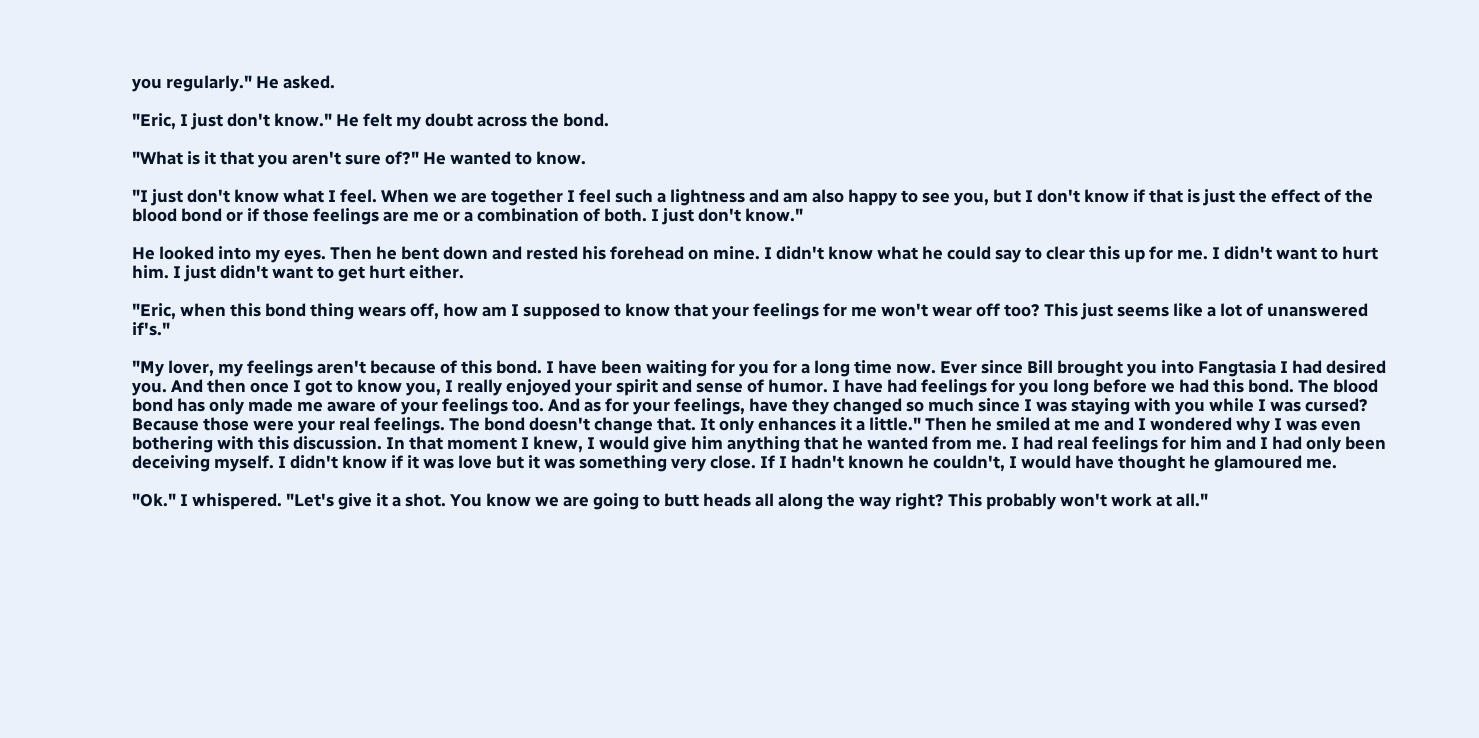you regularly." He asked.

"Eric, I just don't know." He felt my doubt across the bond.

"What is it that you aren't sure of?" He wanted to know.

"I just don't know what I feel. When we are together I feel such a lightness and am also happy to see you, but I don't know if that is just the effect of the blood bond or if those feelings are me or a combination of both. I just don't know."

He looked into my eyes. Then he bent down and rested his forehead on mine. I didn't know what he could say to clear this up for me. I didn't want to hurt him. I just didn't want to get hurt either.

"Eric, when this bond thing wears off, how am I supposed to know that your feelings for me won't wear off too? This just seems like a lot of unanswered if's."

"My lover, my feelings aren't because of this bond. I have been waiting for you for a long time now. Ever since Bill brought you into Fangtasia I had desired you. And then once I got to know you, I really enjoyed your spirit and sense of humor. I have had feelings for you long before we had this bond. The blood bond has only made me aware of your feelings too. And as for your feelings, have they changed so much since I was staying with you while I was cursed? Because those were your real feelings. The bond doesn't change that. It only enhances it a little." Then he smiled at me and I wondered why I was even bothering with this discussion. In that moment I knew, I would give him anything that he wanted from me. I had real feelings for him and I had only been deceiving myself. I didn't know if it was love but it was something very close. If I hadn't known he couldn't, I would have thought he glamoured me.

"Ok." I whispered. "Let's give it a shot. You know we are going to butt heads all along the way right? This probably won't work at all."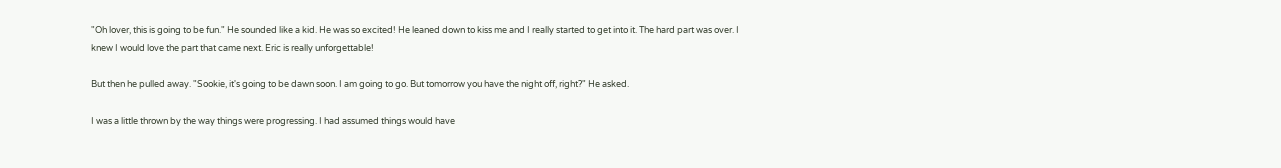"Oh lover, this is going to be fun." He sounded like a kid. He was so excited! He leaned down to kiss me and I really started to get into it. The hard part was over. I knew I would love the part that came next. Eric is really unforgettable!

But then he pulled away. "Sookie, it's going to be dawn soon. I am going to go. But tomorrow you have the night off, right?" He asked.

I was a little thrown by the way things were progressing. I had assumed things would have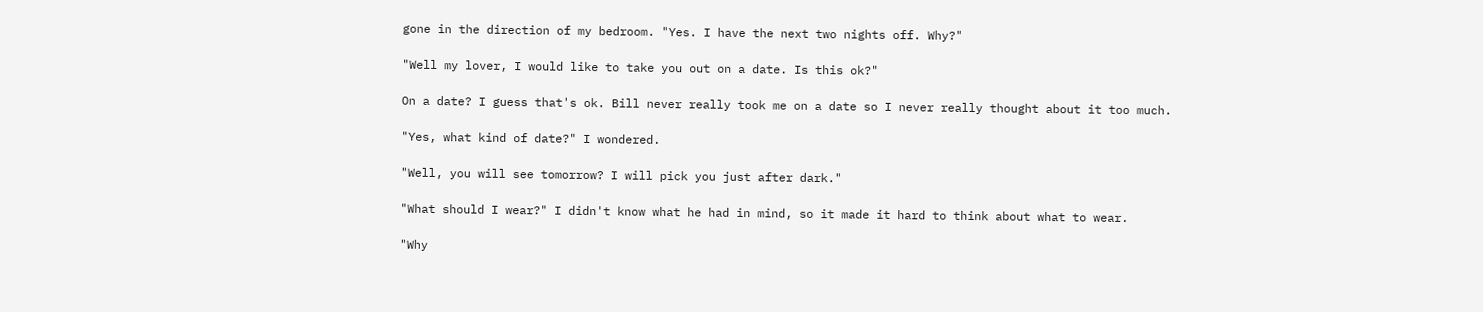gone in the direction of my bedroom. "Yes. I have the next two nights off. Why?"

"Well my lover, I would like to take you out on a date. Is this ok?"

On a date? I guess that's ok. Bill never really took me on a date so I never really thought about it too much.

"Yes, what kind of date?" I wondered.

"Well, you will see tomorrow? I will pick you just after dark."

"What should I wear?" I didn't know what he had in mind, so it made it hard to think about what to wear.

"Why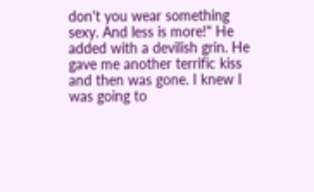don't you wear something sexy. And less is more!" He added with a devilish grin. He gave me another terrific kiss and then was gone. I knew I was going to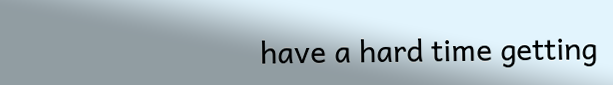have a hard time getting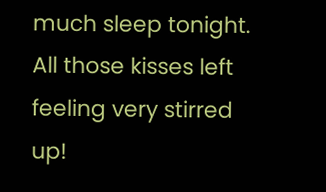much sleep tonight. All those kisses left feeling very stirred up!